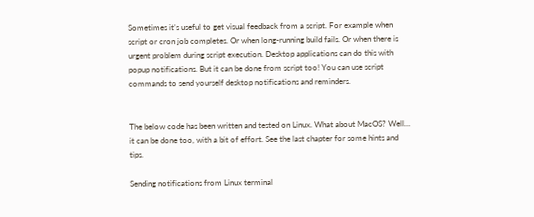Sometimes it’s useful to get visual feedback from a script. For example when script or cron job completes. Or when long-running build fails. Or when there is urgent problem during script execution. Desktop applications can do this with popup notifications. But it can be done from script too! You can use script commands to send yourself desktop notifications and reminders.


The below code has been written and tested on Linux. What about MacOS? Well… it can be done too, with a bit of effort. See the last chapter for some hints and tips.

Sending notifications from Linux terminal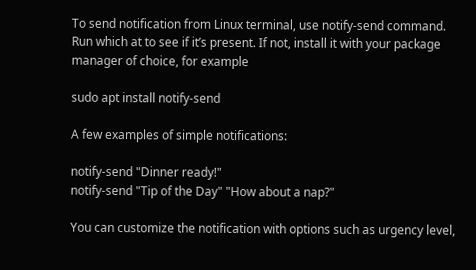To send notification from Linux terminal, use notify-send command. Run which at to see if it’s present. If not, install it with your package manager of choice, for example

sudo apt install notify-send

A few examples of simple notifications:

notify-send "Dinner ready!"
notify-send "Tip of the Day" "How about a nap?"

You can customize the notification with options such as urgency level,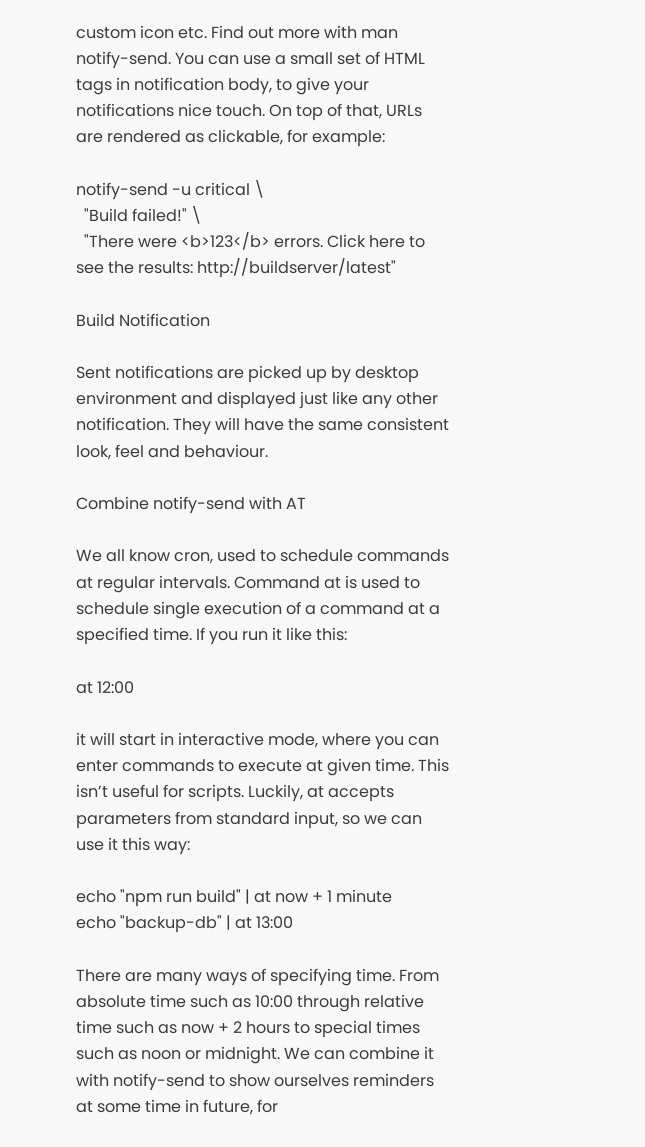custom icon etc. Find out more with man notify-send. You can use a small set of HTML tags in notification body, to give your notifications nice touch. On top of that, URLs are rendered as clickable, for example:

notify-send -u critical \
  "Build failed!" \
  "There were <b>123</b> errors. Click here to see the results: http://buildserver/latest"

Build Notification

Sent notifications are picked up by desktop environment and displayed just like any other notification. They will have the same consistent look, feel and behaviour.

Combine notify-send with AT

We all know cron, used to schedule commands at regular intervals. Command at is used to schedule single execution of a command at a specified time. If you run it like this:

at 12:00

it will start in interactive mode, where you can enter commands to execute at given time. This isn’t useful for scripts. Luckily, at accepts parameters from standard input, so we can use it this way:

echo "npm run build" | at now + 1 minute
echo "backup-db" | at 13:00

There are many ways of specifying time. From absolute time such as 10:00 through relative time such as now + 2 hours to special times such as noon or midnight. We can combine it with notify-send to show ourselves reminders at some time in future, for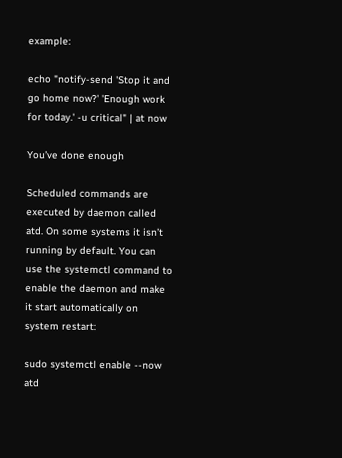example:

echo "notify-send 'Stop it and go home now?' 'Enough work for today.' -u critical" | at now

You’ve done enough

Scheduled commands are executed by daemon called atd. On some systems it isn’t running by default. You can use the systemctl command to enable the daemon and make it start automatically on system restart:

sudo systemctl enable --now atd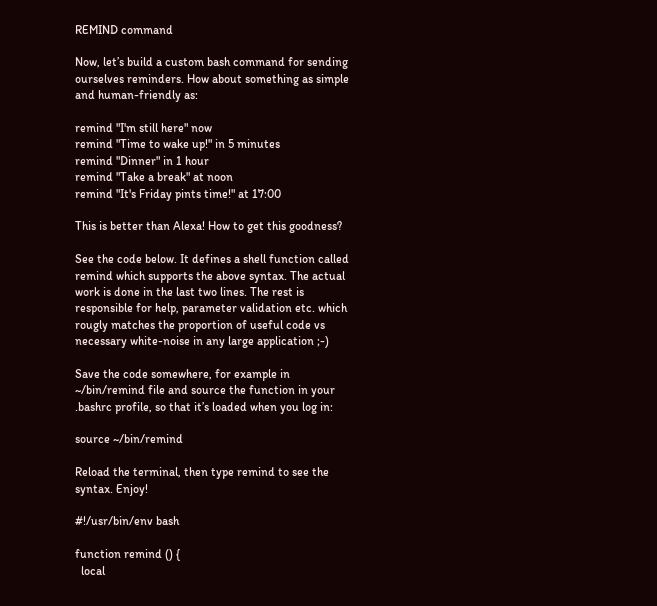REMIND command

Now, let’s build a custom bash command for sending ourselves reminders. How about something as simple and human-friendly as:

remind "I'm still here" now
remind "Time to wake up!" in 5 minutes
remind "Dinner" in 1 hour
remind "Take a break" at noon
remind "It's Friday pints time!" at 17:00

This is better than Alexa! How to get this goodness?

See the code below. It defines a shell function called remind which supports the above syntax. The actual work is done in the last two lines. The rest is responsible for help, parameter validation etc. which rougly matches the proportion of useful code vs necessary white-noise in any large application ;-)

Save the code somewhere, for example in ~/bin/remind file and source the function in your .bashrc profile, so that it’s loaded when you log in:

source ~/bin/remind

Reload the terminal, then type remind to see the syntax. Enjoy!

#!/usr/bin/env bash

function remind () {
  local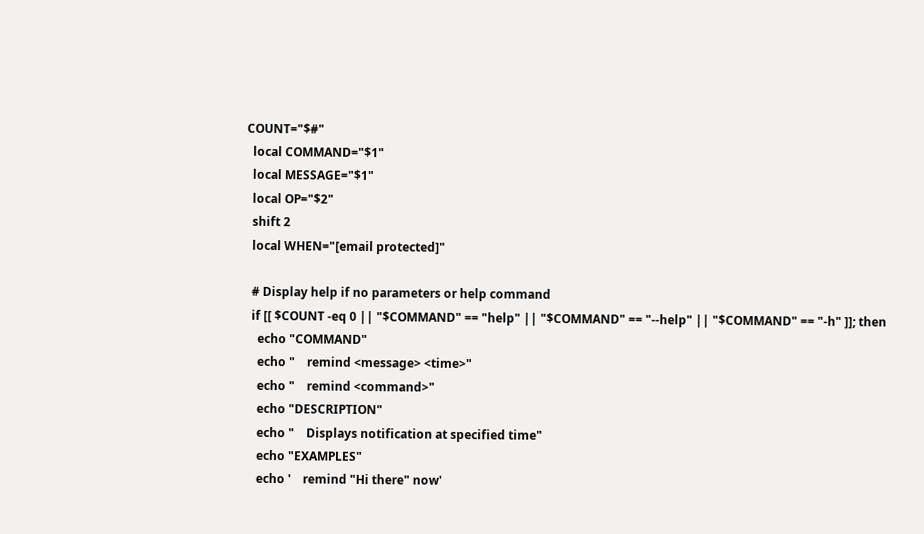COUNT="$#"
  local COMMAND="$1"
  local MESSAGE="$1"
  local OP="$2"
  shift 2
  local WHEN="[email protected]"

  # Display help if no parameters or help command
  if [[ $COUNT -eq 0 || "$COMMAND" == "help" || "$COMMAND" == "--help" || "$COMMAND" == "-h" ]]; then
    echo "COMMAND"
    echo "    remind <message> <time>"
    echo "    remind <command>"
    echo "DESCRIPTION"
    echo "    Displays notification at specified time"
    echo "EXAMPLES"
    echo '    remind "Hi there" now'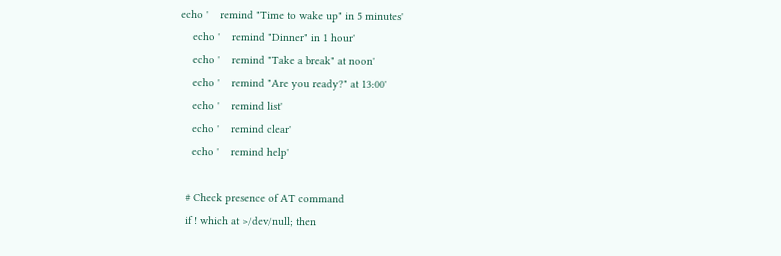echo '    remind "Time to wake up" in 5 minutes'
    echo '    remind "Dinner" in 1 hour'
    echo '    remind "Take a break" at noon'
    echo '    remind "Are you ready?" at 13:00'
    echo '    remind list'
    echo '    remind clear'
    echo '    remind help'

  # Check presence of AT command
  if ! which at >/dev/null; then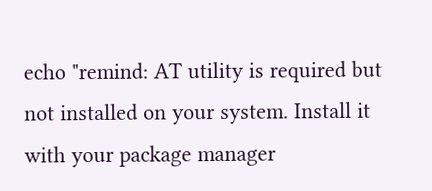echo "remind: AT utility is required but not installed on your system. Install it with your package manager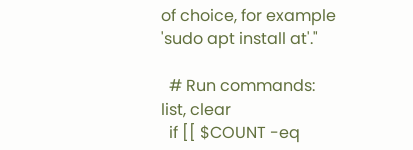of choice, for example 'sudo apt install at'."

  # Run commands: list, clear
  if [[ $COUNT -eq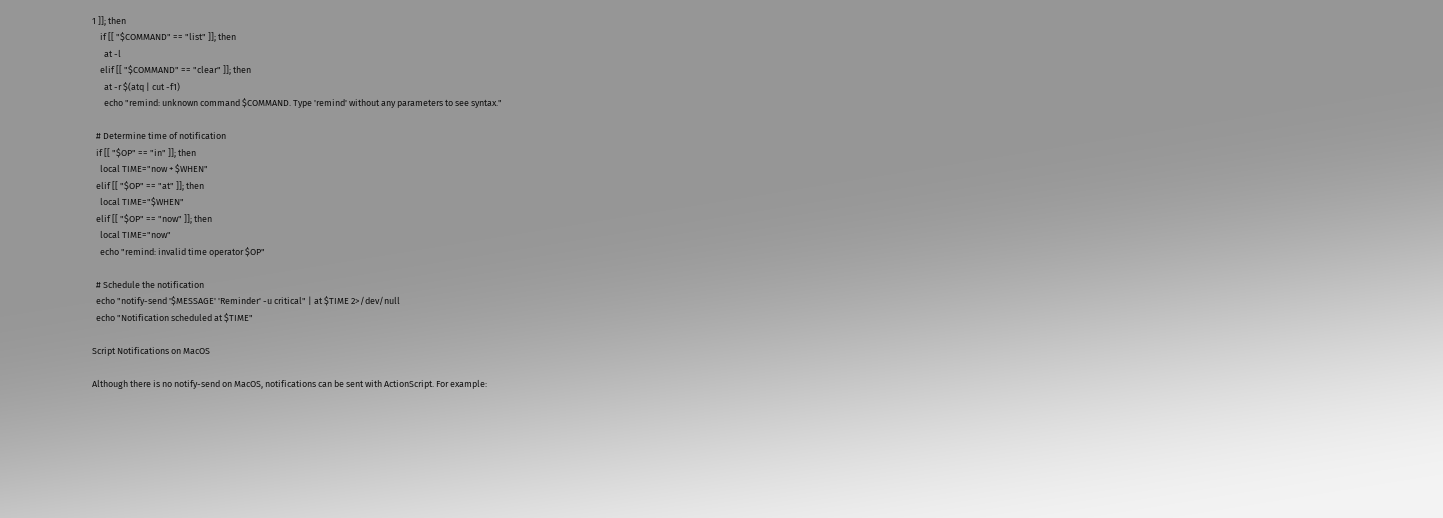1 ]]; then
    if [[ "$COMMAND" == "list" ]]; then
      at -l
    elif [[ "$COMMAND" == "clear" ]]; then
      at -r $(atq | cut -f1)
      echo "remind: unknown command $COMMAND. Type 'remind' without any parameters to see syntax."

  # Determine time of notification
  if [[ "$OP" == "in" ]]; then
    local TIME="now + $WHEN"
  elif [[ "$OP" == "at" ]]; then
    local TIME="$WHEN"
  elif [[ "$OP" == "now" ]]; then
    local TIME="now"
    echo "remind: invalid time operator $OP"

  # Schedule the notification
  echo "notify-send '$MESSAGE' 'Reminder' -u critical" | at $TIME 2>/dev/null
  echo "Notification scheduled at $TIME"

Script Notifications on MacOS

Although there is no notify-send on MacOS, notifications can be sent with ActionScript. For example: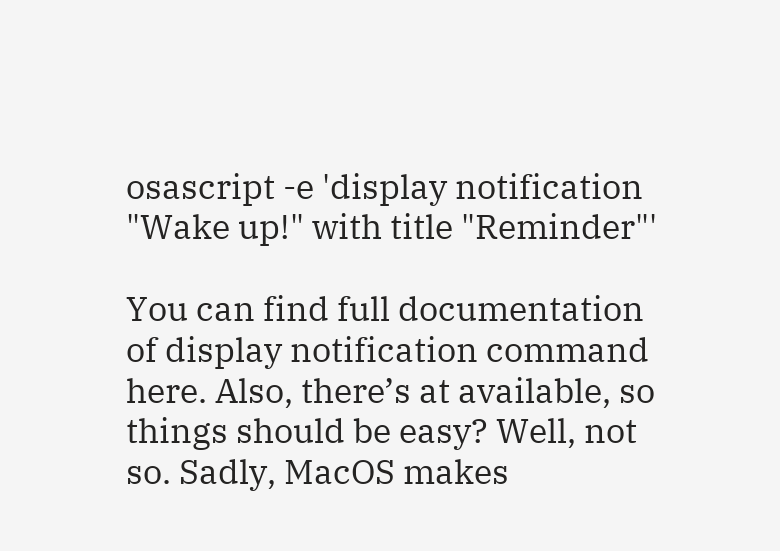osascript -e 'display notification "Wake up!" with title "Reminder"'

You can find full documentation of display notification command here. Also, there’s at available, so things should be easy? Well, not so. Sadly, MacOS makes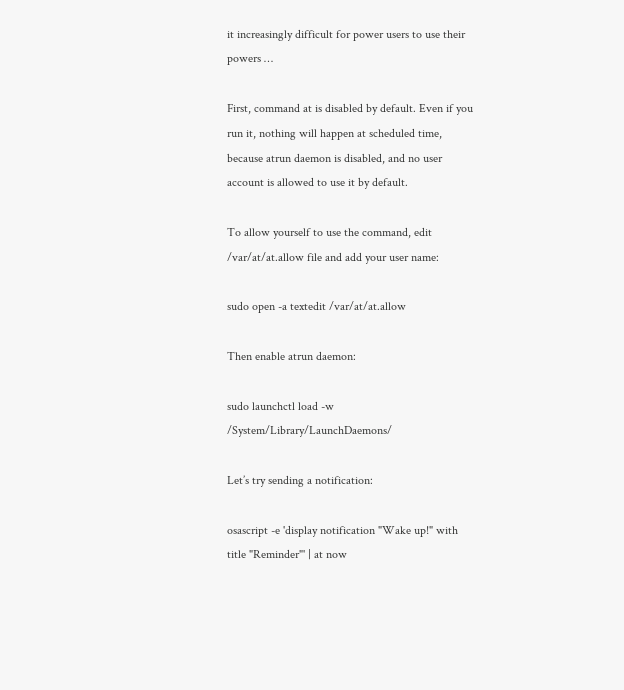it increasingly difficult for power users to use their powers …

First, command at is disabled by default. Even if you run it, nothing will happen at scheduled time, because atrun daemon is disabled, and no user account is allowed to use it by default.

To allow yourself to use the command, edit /var/at/at.allow file and add your user name:

sudo open -a textedit /var/at/at.allow

Then enable atrun daemon:

sudo launchctl load -w /System/Library/LaunchDaemons/

Let’s try sending a notification:

osascript -e 'display notification "Wake up!" with title "Reminder"' | at now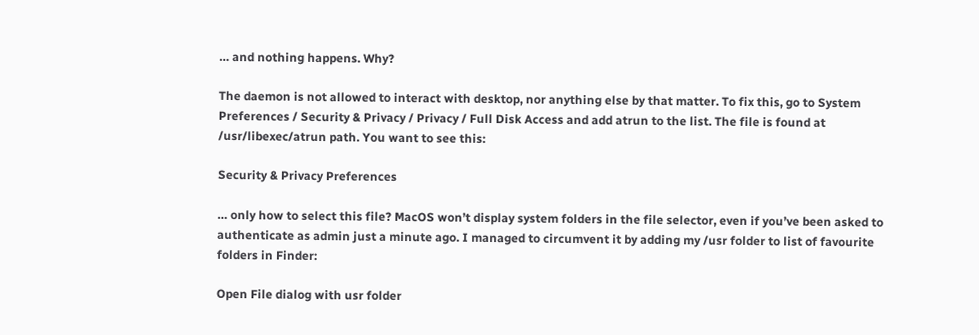… and nothing happens. Why?

The daemon is not allowed to interact with desktop, nor anything else by that matter. To fix this, go to System Preferences / Security & Privacy / Privacy / Full Disk Access and add atrun to the list. The file is found at /usr/libexec/atrun path. You want to see this:

Security & Privacy Preferences

… only how to select this file? MacOS won’t display system folders in the file selector, even if you’ve been asked to authenticate as admin just a minute ago. I managed to circumvent it by adding my /usr folder to list of favourite folders in Finder:

Open File dialog with usr folder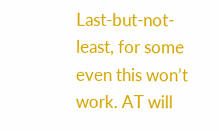Last-but-not-least, for some even this won’t work. AT will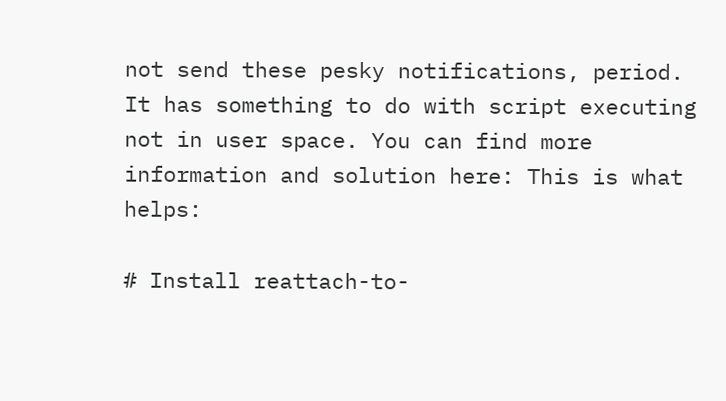not send these pesky notifications, period. It has something to do with script executing not in user space. You can find more information and solution here: This is what helps:

# Install reattach-to-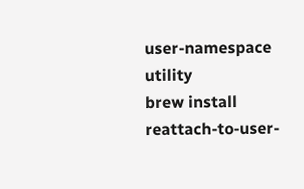user-namespace utility
brew install reattach-to-user-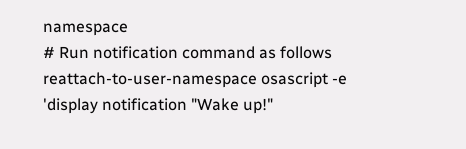namespace
# Run notification command as follows
reattach-to-user-namespace osascript -e 'display notification "Wake up!"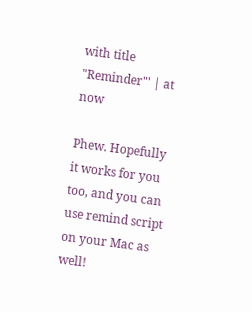with title "Reminder"' | at now

Phew. Hopefully it works for you too, and you can use remind script on your Mac as well!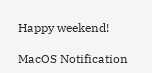Happy weekend!

MacOS Notification